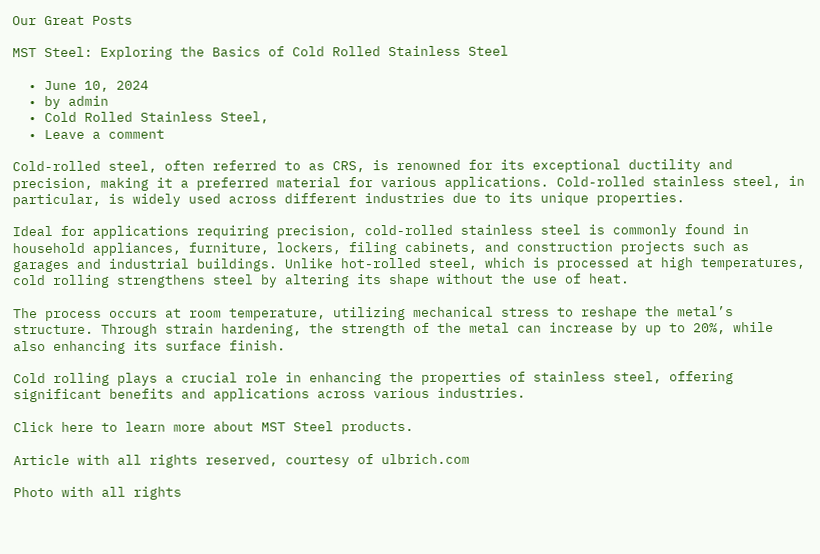Our Great Posts

MST Steel: Exploring the Basics of Cold Rolled Stainless Steel

  • June 10, 2024
  • by admin
  • Cold Rolled Stainless Steel,
  • Leave a comment

Cold-rolled steel, often referred to as CRS, is renowned for its exceptional ductility and precision, making it a preferred material for various applications. Cold-rolled stainless steel, in particular, is widely used across different industries due to its unique properties.

Ideal for applications requiring precision, cold-rolled stainless steel is commonly found in household appliances, furniture, lockers, filing cabinets, and construction projects such as garages and industrial buildings. Unlike hot-rolled steel, which is processed at high temperatures, cold rolling strengthens steel by altering its shape without the use of heat.

The process occurs at room temperature, utilizing mechanical stress to reshape the metal’s structure. Through strain hardening, the strength of the metal can increase by up to 20%, while also enhancing its surface finish.

Cold rolling plays a crucial role in enhancing the properties of stainless steel, offering significant benefits and applications across various industries.

Click here to learn more about MST Steel products.

Article with all rights reserved, courtesy of ulbrich.com

Photo with all rights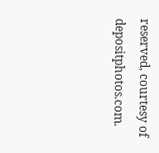reserved, courtesy of depositphotos.com.